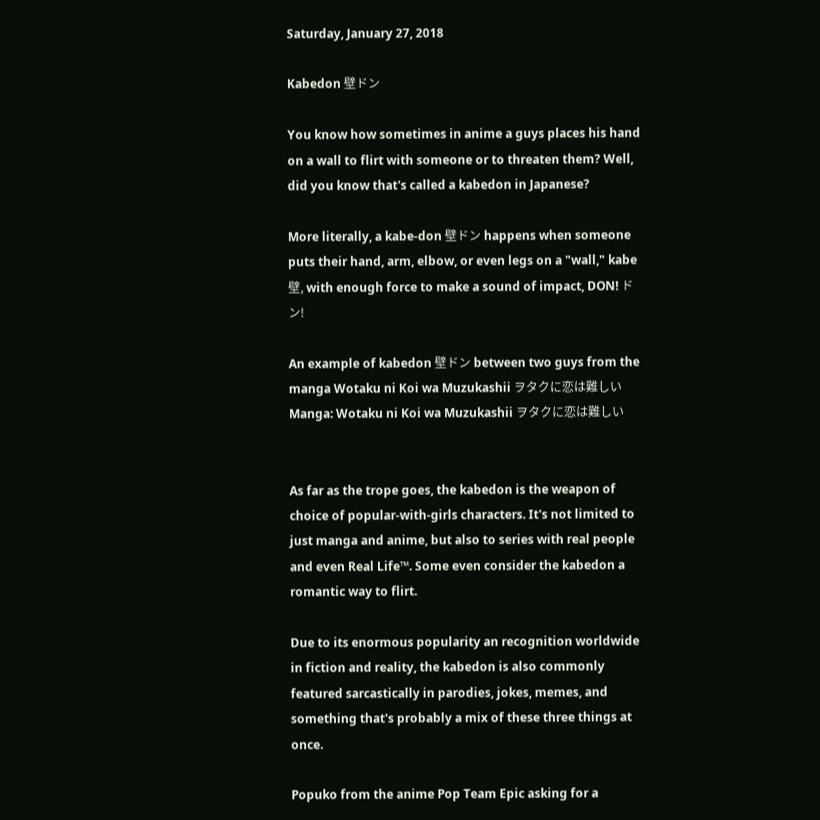Saturday, January 27, 2018

Kabedon 壁ドン

You know how sometimes in anime a guys places his hand on a wall to flirt with someone or to threaten them? Well, did you know that's called a kabedon in Japanese?

More literally, a kabe-don 壁ドン happens when someone puts their hand, arm, elbow, or even legs on a "wall," kabe 壁, with enough force to make a sound of impact, DON! ドン!

An example of kabedon 壁ドン between two guys from the manga Wotaku ni Koi wa Muzukashii ヲタクに恋は難しい
Manga: Wotaku ni Koi wa Muzukashii ヲタクに恋は難しい


As far as the trope goes, the kabedon is the weapon of choice of popular-with-girls characters. It's not limited to just manga and anime, but also to series with real people and even Real Life™. Some even consider the kabedon a romantic way to flirt.

Due to its enormous popularity an recognition worldwide in fiction and reality, the kabedon is also commonly featured sarcastically in parodies, jokes, memes, and something that's probably a mix of these three things at once.

Popuko from the anime Pop Team Epic asking for a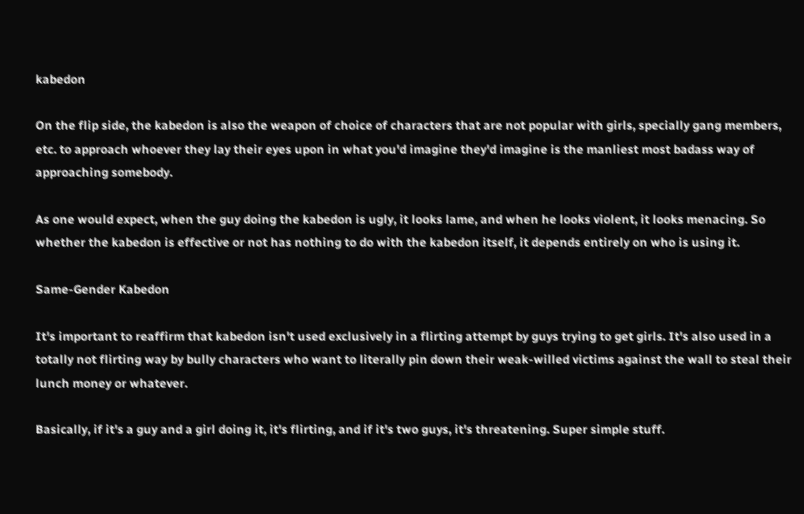kabedon

On the flip side, the kabedon is also the weapon of choice of characters that are not popular with girls, specially gang members, etc. to approach whoever they lay their eyes upon in what you'd imagine they'd imagine is the manliest most badass way of approaching somebody.

As one would expect, when the guy doing the kabedon is ugly, it looks lame, and when he looks violent, it looks menacing. So whether the kabedon is effective or not has nothing to do with the kabedon itself, it depends entirely on who is using it.

Same-Gender Kabedon

It's important to reaffirm that kabedon isn't used exclusively in a flirting attempt by guys trying to get girls. It's also used in a totally not flirting way by bully characters who want to literally pin down their weak-willed victims against the wall to steal their lunch money or whatever.

Basically, if it's a guy and a girl doing it, it's flirting, and if it's two guys, it's threatening. Super simple stuff.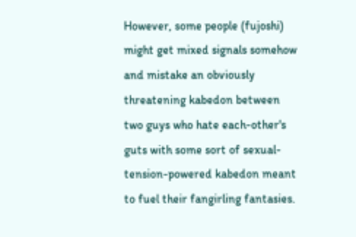However, some people (fujoshi) might get mixed signals somehow and mistake an obviously threatening kabedon between two guys who hate each-other's guts with some sort of sexual-tension-powered kabedon meant to fuel their fangirling fantasies.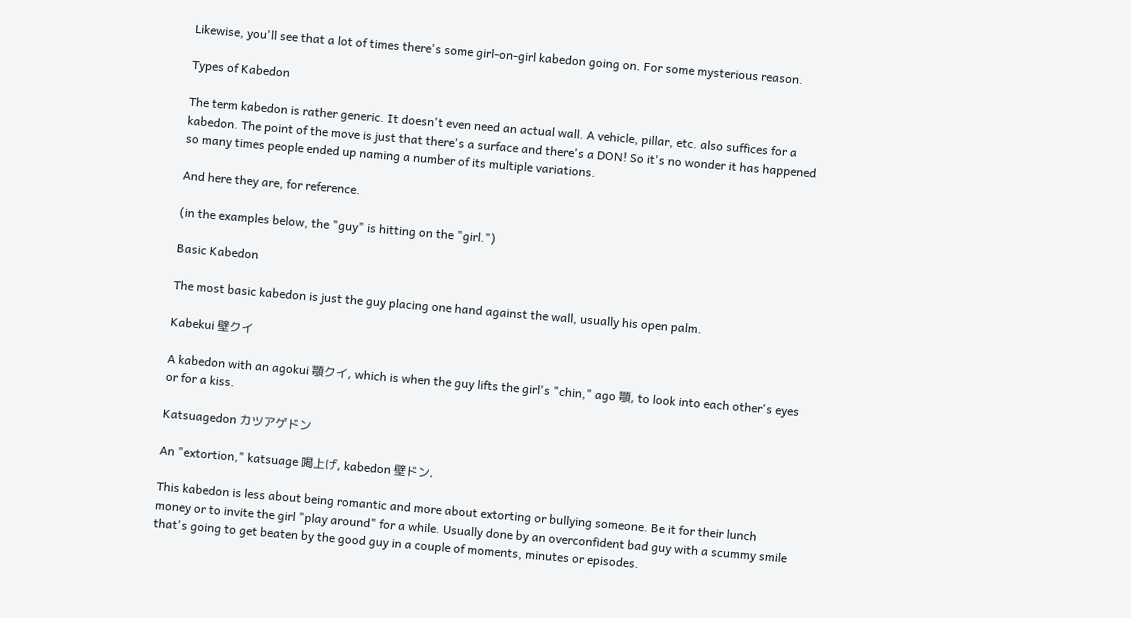Likewise, you'll see that a lot of times there's some girl-on-girl kabedon going on. For some mysterious reason.

Types of Kabedon

The term kabedon is rather generic. It doesn't even need an actual wall. A vehicle, pillar, etc. also suffices for a kabedon. The point of the move is just that there's a surface and there's a DON! So it's no wonder it has happened so many times people ended up naming a number of its multiple variations.

And here they are, for reference.

(in the examples below, the "guy" is hitting on the "girl.")

Basic Kabedon

The most basic kabedon is just the guy placing one hand against the wall, usually his open palm.

Kabekui 壁クイ

A kabedon with an agokui 顎クイ, which is when the guy lifts the girl's "chin," ago 顎, to look into each other's eyes or for a kiss.

Katsuagedon カツアゲドン

An "extortion," katsuage 喝上げ, kabedon 壁ドン.

This kabedon is less about being romantic and more about extorting or bullying someone. Be it for their lunch money or to invite the girl "play around" for a while. Usually done by an overconfident bad guy with a scummy smile that's going to get beaten by the good guy in a couple of moments, minutes or episodes.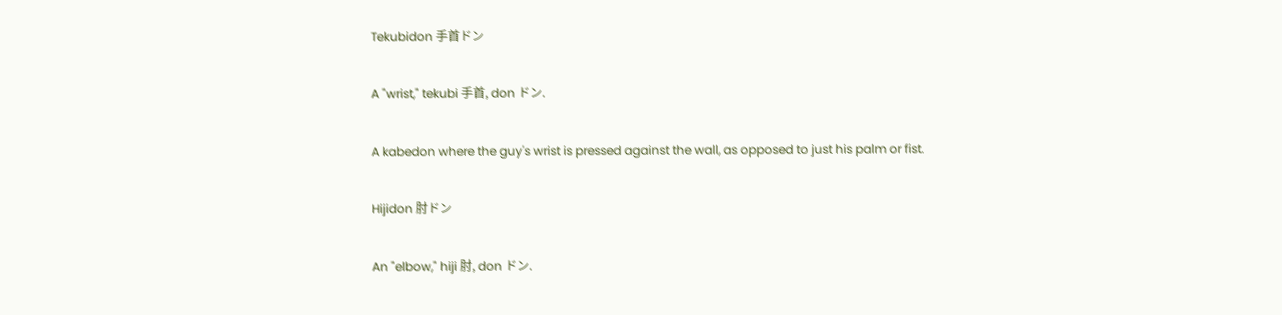Tekubidon 手首ドン

A "wrist," tekubi 手首, don ドン.

A kabedon where the guy's wrist is pressed against the wall, as opposed to just his palm or fist.

Hijidon 肘ドン

An "elbow," hiji 肘, don ドン.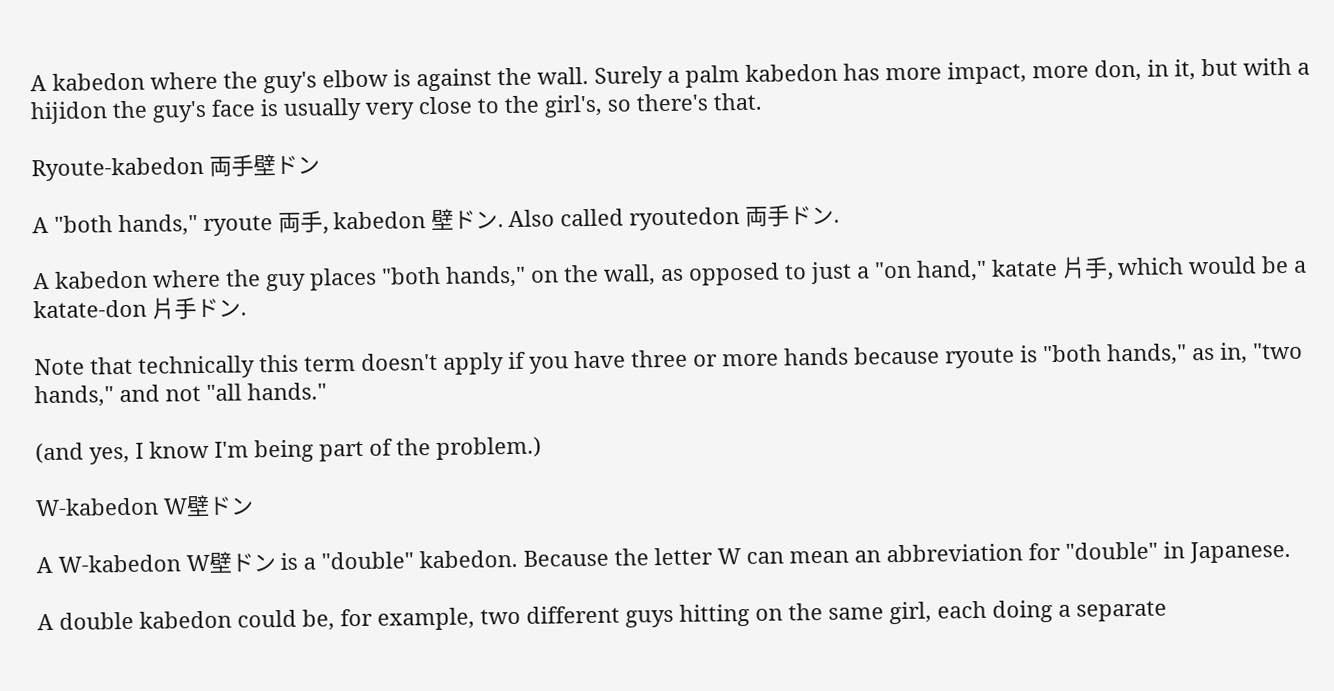A kabedon where the guy's elbow is against the wall. Surely a palm kabedon has more impact, more don, in it, but with a hijidon the guy's face is usually very close to the girl's, so there's that.

Ryoute-kabedon 両手壁ドン

A "both hands," ryoute 両手, kabedon 壁ドン. Also called ryoutedon 両手ドン.

A kabedon where the guy places "both hands," on the wall, as opposed to just a "on hand," katate 片手, which would be a katate-don 片手ドン.

Note that technically this term doesn't apply if you have three or more hands because ryoute is "both hands," as in, "two hands," and not "all hands."

(and yes, I know I'm being part of the problem.)

W-kabedon W壁ドン

A W-kabedon W壁ドン is a "double" kabedon. Because the letter W can mean an abbreviation for "double" in Japanese.

A double kabedon could be, for example, two different guys hitting on the same girl, each doing a separate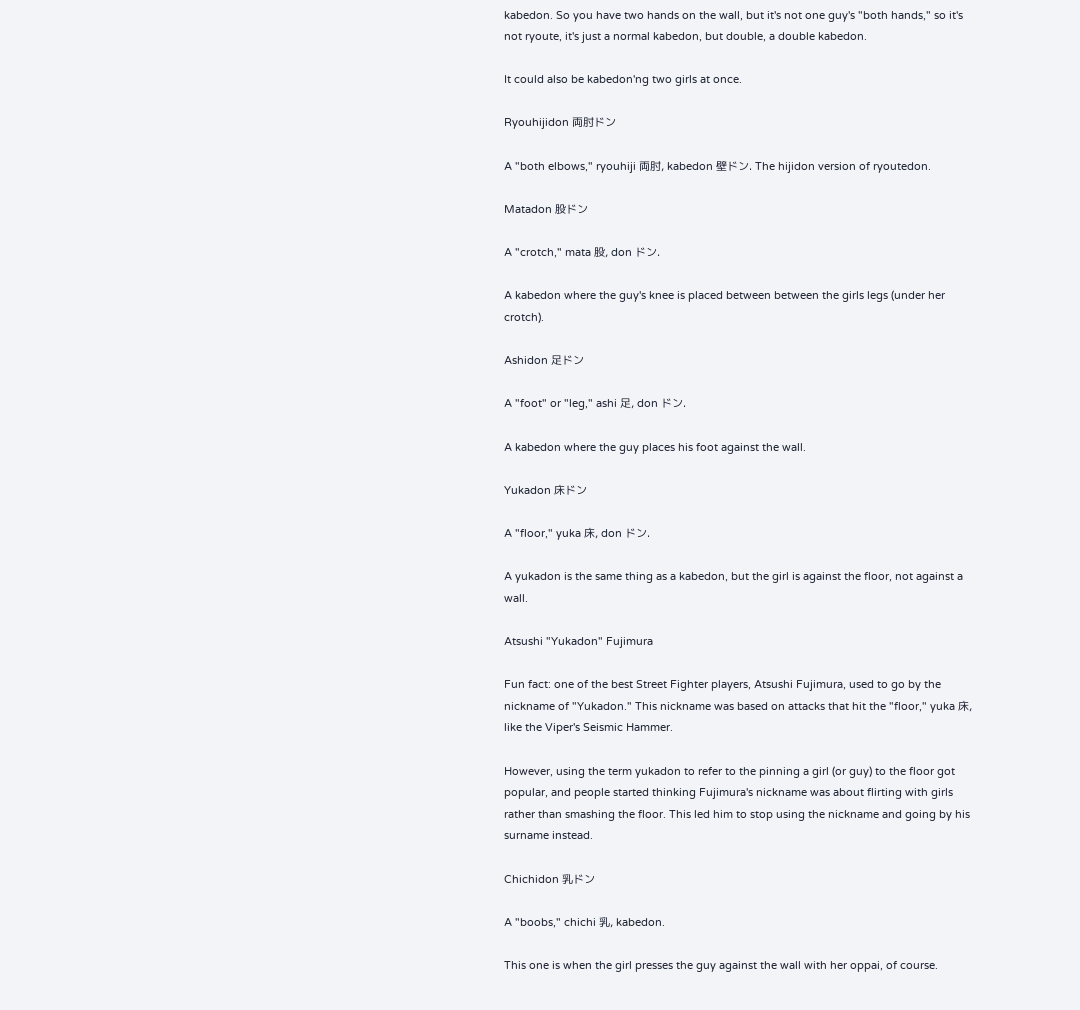kabedon. So you have two hands on the wall, but it's not one guy's "both hands," so it's not ryoute, it's just a normal kabedon, but double, a double kabedon.

It could also be kabedon'ng two girls at once.

Ryouhijidon 両肘ドン

A "both elbows," ryouhiji 両肘, kabedon 壁ドン. The hijidon version of ryoutedon.

Matadon 股ドン

A "crotch," mata 股, don ドン.

A kabedon where the guy's knee is placed between between the girls legs (under her crotch).

Ashidon 足ドン

A "foot" or "leg," ashi 足, don ドン.

A kabedon where the guy places his foot against the wall.

Yukadon 床ドン

A "floor," yuka 床, don ドン.

A yukadon is the same thing as a kabedon, but the girl is against the floor, not against a wall.

Atsushi "Yukadon" Fujimura

Fun fact: one of the best Street Fighter players, Atsushi Fujimura, used to go by the nickname of "Yukadon." This nickname was based on attacks that hit the "floor," yuka 床, like the Viper's Seismic Hammer.

However, using the term yukadon to refer to the pinning a girl (or guy) to the floor got popular, and people started thinking Fujimura's nickname was about flirting with girls rather than smashing the floor. This led him to stop using the nickname and going by his surname instead.

Chichidon 乳ドン

A "boobs," chichi 乳, kabedon.

This one is when the girl presses the guy against the wall with her oppai, of course.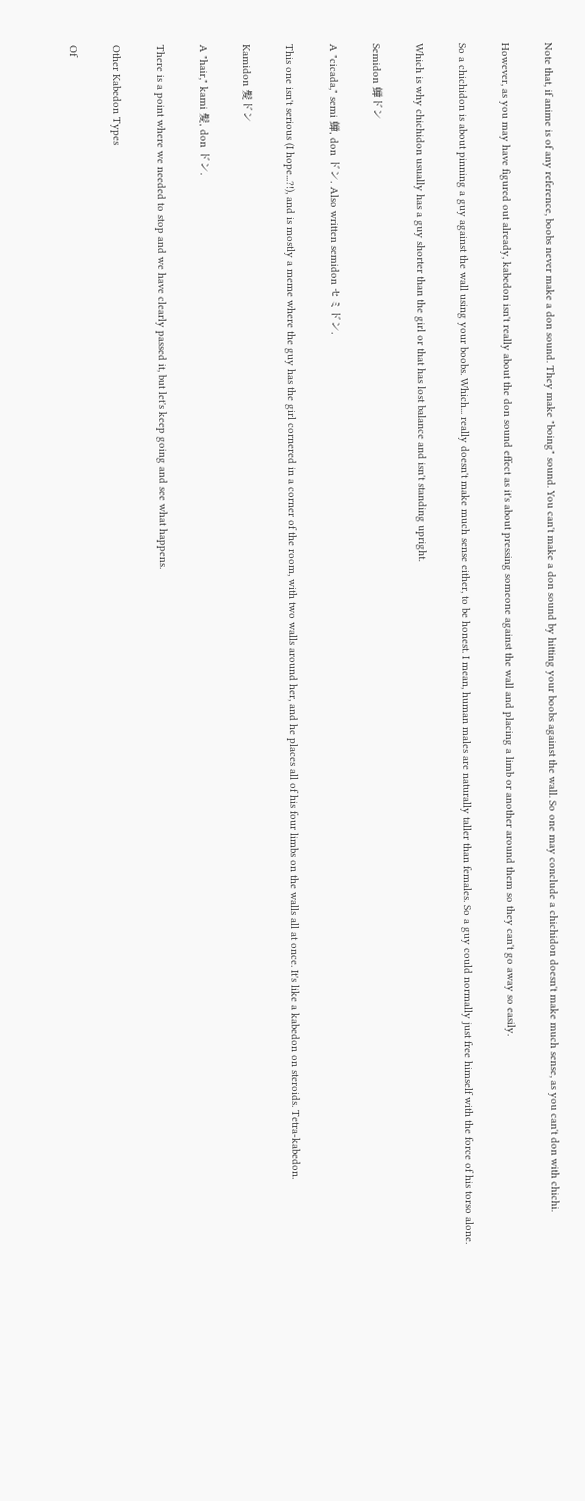Note that, if anime is of any reference, boobs never make a don sound. They make "boing" sound. You can't make a don sound by hitting your boobs against the wall. So one may conclude a chichidon doesn't make much sense, as you can't don with chichi.

However, as you may have figured out already, kabedon isn't really about the don sound effect as it's about pressing someone against the wall and placing a limb or another around them so they can't go away so easily.

So a chichidon is about pinning a guy against the wall using your boobs. Which... really doesn't make much sense either, to be honest. I mean, human males are naturally taller than females. So a guy could normally just free himself with the force of his torso alone.

Which is why chichidon usually has a guy shorter than the girl or that has lost balance and isn't standing upright.

Semidon 蝉ドン

A "cicada," semi 蝉, don ドン. Also written semidon セミドン.

This one isn't serious (I hope...?!), and is mostly a meme where the guy has the girl cornered in a corner of the room, with two walls around her, and he places all of his four limbs on the walls all at once. It's like a kabedon on steroids. Tetra-kabedon.

Kamidon 髪ドン

A "hair," kami 髪, don ドン.

There is a point where we needed to stop and we have clearly passed it, but let's keep going and see what happens.

Other Kabedon Types

Of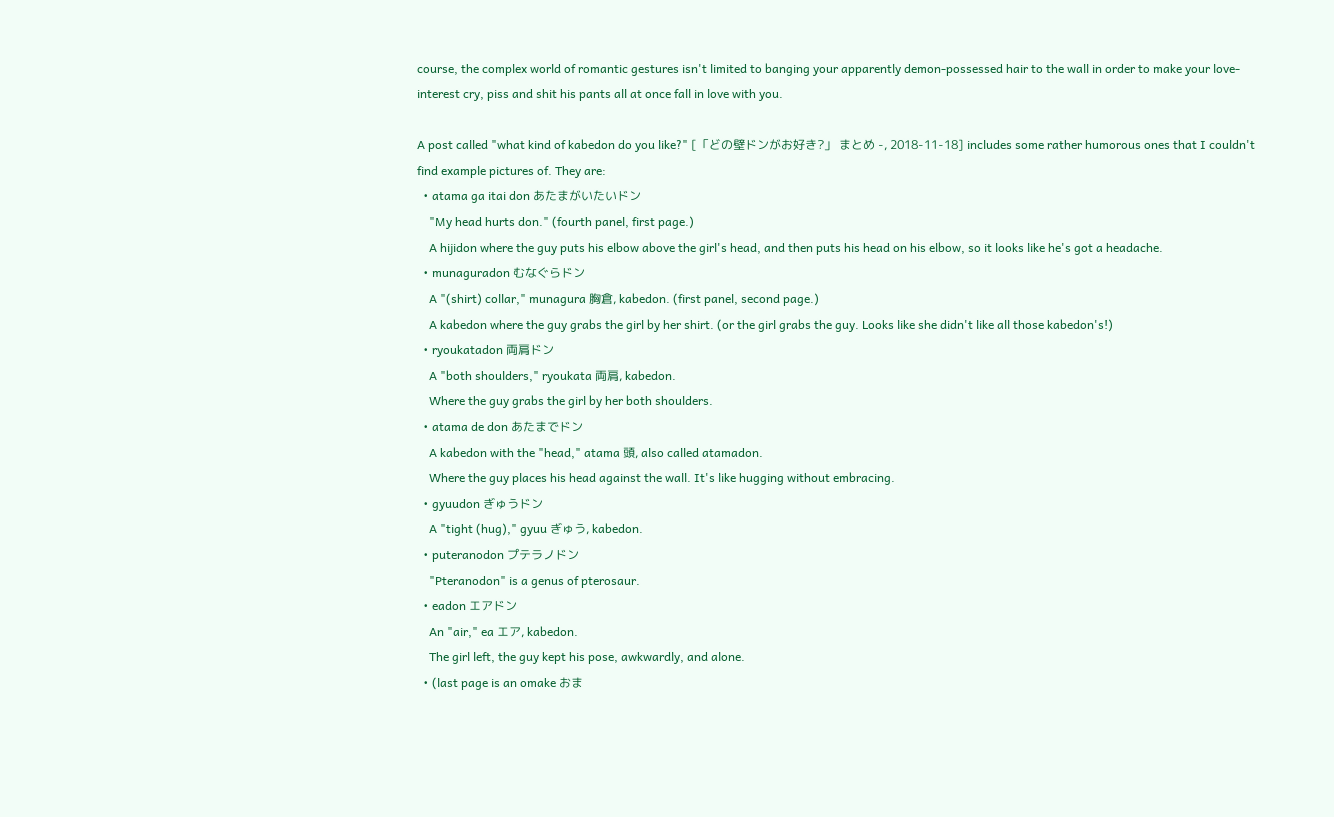course, the complex world of romantic gestures isn't limited to banging your apparently demon-possessed hair to the wall in order to make your love-interest cry, piss and shit his pants all at once fall in love with you.

A post called "what kind of kabedon do you like?" [「どの壁ドンがお好き?」 まとめ -, 2018-11-18] includes some rather humorous ones that I couldn't find example pictures of. They are:
  • atama ga itai don あたまがいたいドン
    "My head hurts don." (fourth panel, first page.)
    A hijidon where the guy puts his elbow above the girl's head, and then puts his head on his elbow, so it looks like he's got a headache.
  • munaguradon むなぐらドン
    A "(shirt) collar," munagura 胸倉, kabedon. (first panel, second page.)
    A kabedon where the guy grabs the girl by her shirt. (or the girl grabs the guy. Looks like she didn't like all those kabedon's!)
  • ryoukatadon 両肩ドン
    A "both shoulders," ryoukata 両肩, kabedon.
    Where the guy grabs the girl by her both shoulders.
  • atama de don あたまでドン
    A kabedon with the "head," atama 頭, also called atamadon.
    Where the guy places his head against the wall. It's like hugging without embracing.
  • gyuudon ぎゅうドン
    A "tight (hug)," gyuu ぎゅう, kabedon.
  • puteranodon プテラノドン
    "Pteranodon" is a genus of pterosaur.
  • eadon エアドン
    An "air," ea エア, kabedon.
    The girl left, the guy kept his pose, awkwardly, and alone.
  • (last page is an omake おま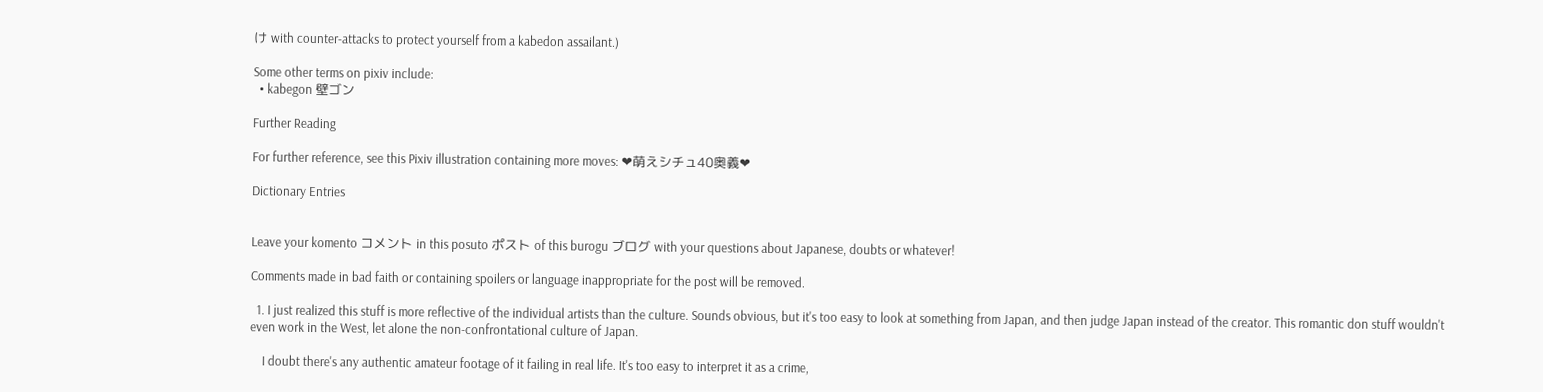け with counter-attacks to protect yourself from a kabedon assailant.)

Some other terms on pixiv include:
  • kabegon 壁ゴン

Further Reading

For further reference, see this Pixiv illustration containing more moves: ❤萌えシチュ40奥義❤

Dictionary Entries


Leave your komento コメント in this posuto ポスト of this burogu ブログ with your questions about Japanese, doubts or whatever!

Comments made in bad faith or containing spoilers or language inappropriate for the post will be removed.

  1. I just realized this stuff is more reflective of the individual artists than the culture. Sounds obvious, but it's too easy to look at something from Japan, and then judge Japan instead of the creator. This romantic don stuff wouldn't even work in the West, let alone the non-confrontational culture of Japan.

    I doubt there's any authentic amateur footage of it failing in real life. It's too easy to interpret it as a crime,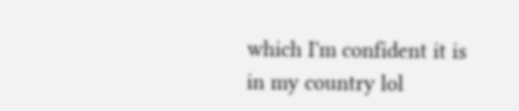which I'm confident it is in my country lol